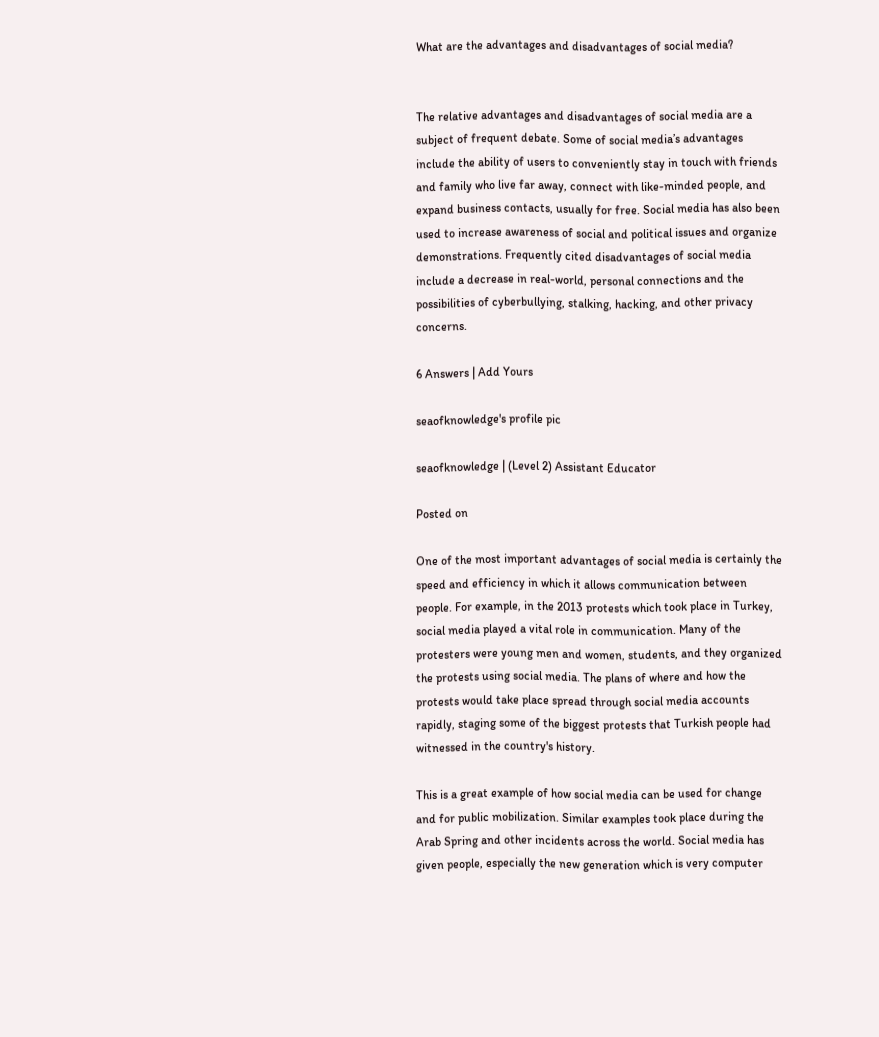What are the advantages and disadvantages of social media?


The relative advantages and disadvantages of social media are a subject of frequent debate. Some of social media’s advantages include the ability of users to conveniently stay in touch with friends and family who live far away, connect with like-minded people, and expand business contacts, usually for free. Social media has also been used to increase awareness of social and political issues and organize demonstrations. Frequently cited disadvantages of social media include a decrease in real-world, personal connections and the possibilities of cyberbullying, stalking, hacking, and other privacy concerns.

6 Answers | Add Yours

seaofknowledge's profile pic

seaofknowledge | (Level 2) Assistant Educator

Posted on

One of the most important advantages of social media is certainly the speed and efficiency in which it allows communication between people. For example, in the 2013 protests which took place in Turkey, social media played a vital role in communication. Many of the protesters were young men and women, students, and they organized the protests using social media. The plans of where and how the protests would take place spread through social media accounts rapidly, staging some of the biggest protests that Turkish people had witnessed in the country's history.

This is a great example of how social media can be used for change and for public mobilization. Similar examples took place during the Arab Spring and other incidents across the world. Social media has given people, especially the new generation which is very computer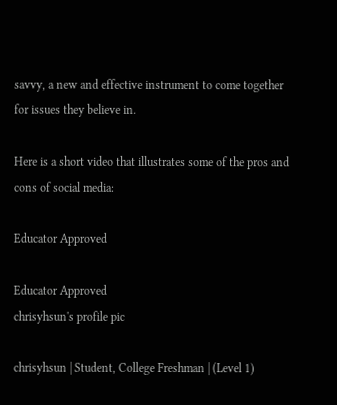savvy, a new and effective instrument to come together for issues they believe in.

Here is a short video that illustrates some of the pros and cons of social media:

Educator Approved

Educator Approved
chrisyhsun's profile pic

chrisyhsun | Student, College Freshman | (Level 1)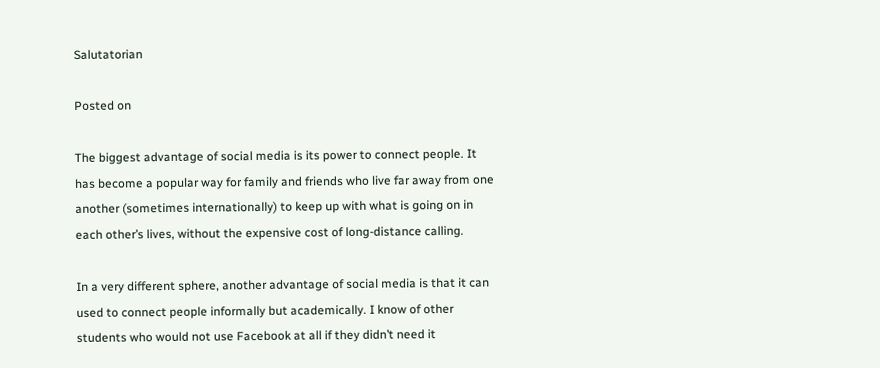Salutatorian

Posted on

The biggest advantage of social media is its power to connect people. It has become a popular way for family and friends who live far away from one another (sometimes internationally) to keep up with what is going on in each other’s lives, without the expensive cost of long-distance calling.

In a very different sphere, another advantage of social media is that it can used to connect people informally but academically. I know of other students who would not use Facebook at all if they didn’t need it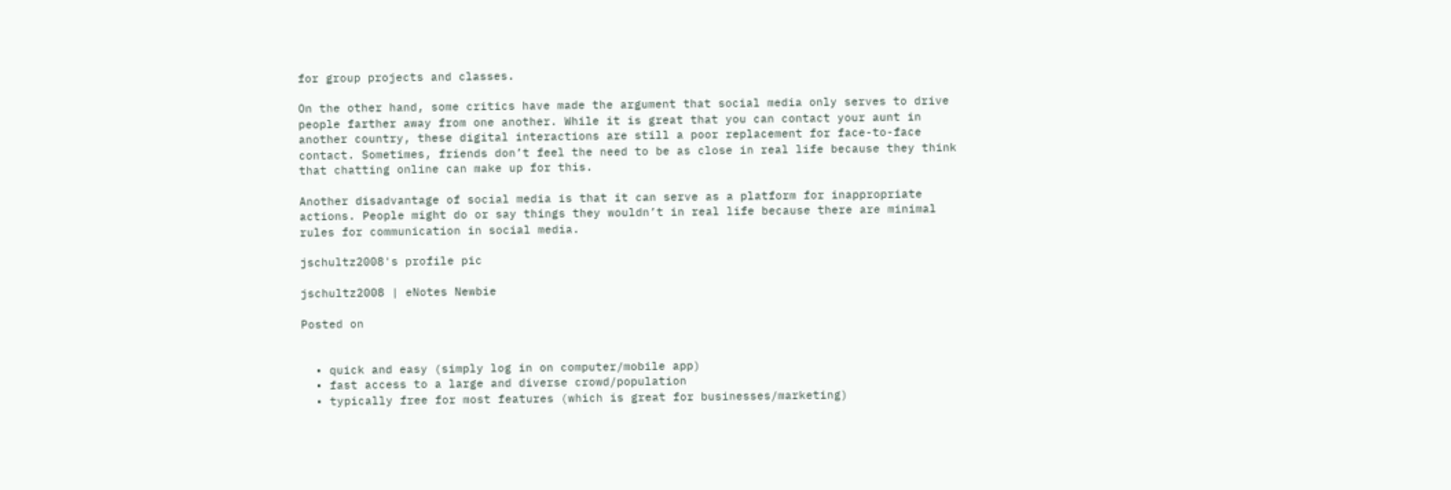for group projects and classes.

On the other hand, some critics have made the argument that social media only serves to drive people farther away from one another. While it is great that you can contact your aunt in another country, these digital interactions are still a poor replacement for face-to-face contact. Sometimes, friends don’t feel the need to be as close in real life because they think that chatting online can make up for this.

Another disadvantage of social media is that it can serve as a platform for inappropriate actions. People might do or say things they wouldn’t in real life because there are minimal rules for communication in social media.

jschultz2008's profile pic

jschultz2008 | eNotes Newbie

Posted on


  • quick and easy (simply log in on computer/mobile app)
  • fast access to a large and diverse crowd/population
  • typically free for most features (which is great for businesses/marketing)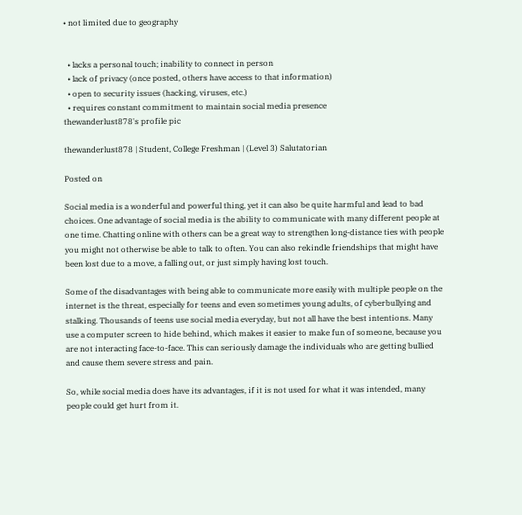• not limited due to geography


  • lacks a personal touch; inability to connect in person
  • lack of privacy (once posted, others have access to that information)
  • open to security issues (hacking, viruses, etc.)
  • requires constant commitment to maintain social media presence
thewanderlust878's profile pic

thewanderlust878 | Student, College Freshman | (Level 3) Salutatorian

Posted on

Social media is a wonderful and powerful thing, yet it can also be quite harmful and lead to bad choices. One advantage of social media is the ability to communicate with many different people at one time. Chatting online with others can be a great way to strengthen long-distance ties with people you might not otherwise be able to talk to often. You can also rekindle friendships that might have been lost due to a move, a falling out, or just simply having lost touch.

Some of the disadvantages with being able to communicate more easily with multiple people on the internet is the threat, especially for teens and even sometimes young adults, of cyberbullying and stalking. Thousands of teens use social media everyday, but not all have the best intentions. Many use a computer screen to hide behind, which makes it easier to make fun of someone, because you are not interacting face-to-face. This can seriously damage the individuals who are getting bullied and cause them severe stress and pain.

So, while social media does have its advantages, if it is not used for what it was intended, many people could get hurt from it.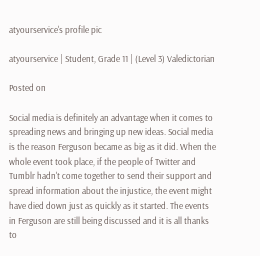atyourservice's profile pic

atyourservice | Student, Grade 11 | (Level 3) Valedictorian

Posted on

Social media is definitely an advantage when it comes to spreading news and bringing up new ideas. Social media is the reason Ferguson became as big as it did. When the whole event took place, if the people of Twitter and Tumblr hadn't come together to send their support and spread information about the injustice, the event might have died down just as quickly as it started. The events in Ferguson are still being discussed and it is all thanks to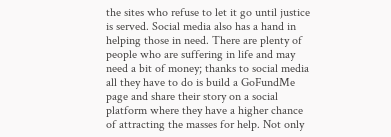the sites who refuse to let it go until justice is served. Social media also has a hand in helping those in need. There are plenty of people who are suffering in life and may need a bit of money; thanks to social media all they have to do is build a GoFundMe page and share their story on a social platform where they have a higher chance of attracting the masses for help. Not only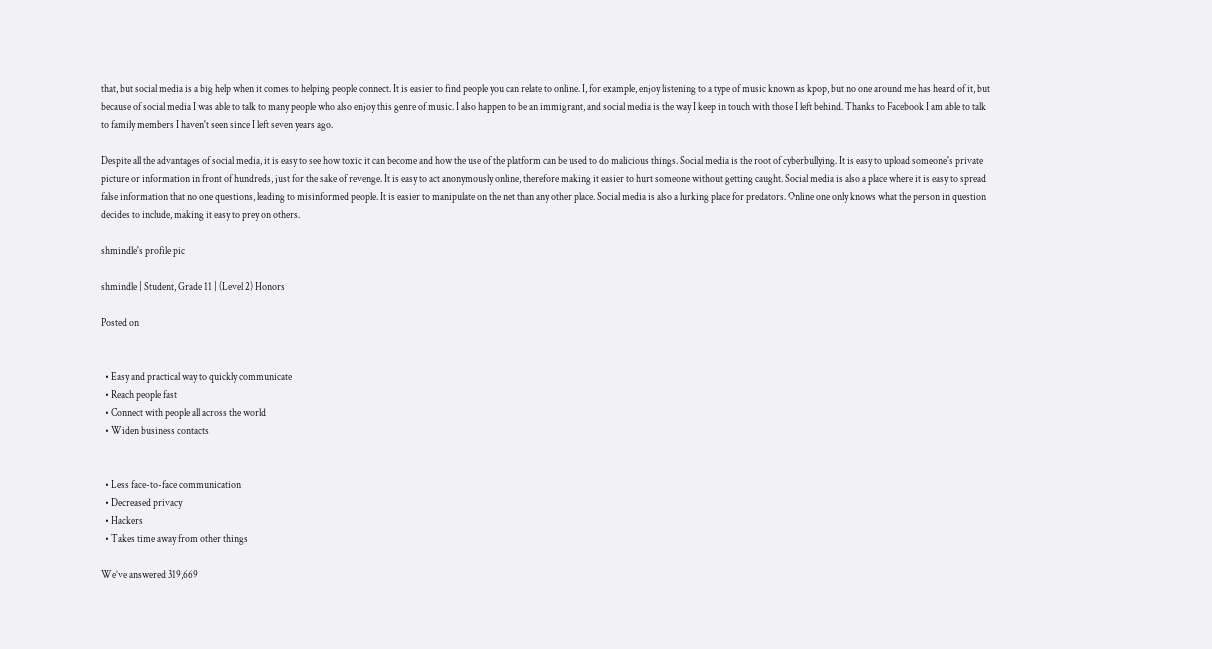that, but social media is a big help when it comes to helping people connect. It is easier to find people you can relate to online. I, for example, enjoy listening to a type of music known as kpop, but no one around me has heard of it, but because of social media I was able to talk to many people who also enjoy this genre of music. I also happen to be an immigrant, and social media is the way I keep in touch with those I left behind. Thanks to Facebook I am able to talk to family members I haven't seen since I left seven years ago.

Despite all the advantages of social media, it is easy to see how toxic it can become and how the use of the platform can be used to do malicious things. Social media is the root of cyberbullying. It is easy to upload someone's private picture or information in front of hundreds, just for the sake of revenge. It is easy to act anonymously online, therefore making it easier to hurt someone without getting caught. Social media is also a place where it is easy to spread false information that no one questions, leading to misinformed people. It is easier to manipulate on the net than any other place. Social media is also a lurking place for predators. Online one only knows what the person in question decides to include, making it easy to prey on others.

shmindle's profile pic

shmindle | Student, Grade 11 | (Level 2) Honors

Posted on


  • Easy and practical way to quickly communicate
  • Reach people fast
  • Connect with people all across the world
  • Widen business contacts


  • Less face-to-face communication
  • Decreased privacy
  • Hackers
  • Takes time away from other things

We’ve answered 319,669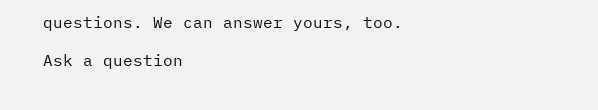questions. We can answer yours, too.

Ask a question